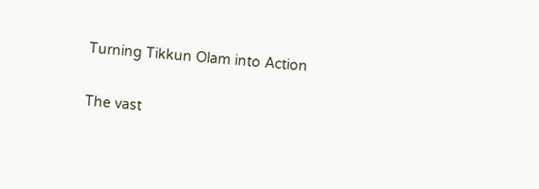Turning Tikkun Olam into Action

The vast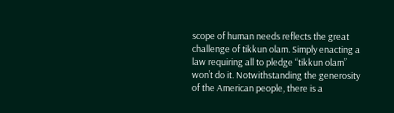scope of human needs reflects the great challenge of tikkun olam. Simply enacting a law requiring all to pledge “tikkun olam” won’t do it. Notwithstanding the generosity of the American people, there is a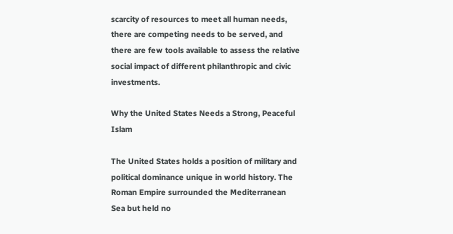scarcity of resources to meet all human needs, there are competing needs to be served, and there are few tools available to assess the relative social impact of different philanthropic and civic investments.

Why the United States Needs a Strong, Peaceful Islam

The United States holds a position of military and political dominance unique in world history. The Roman Empire surrounded the Mediterranean Sea but held no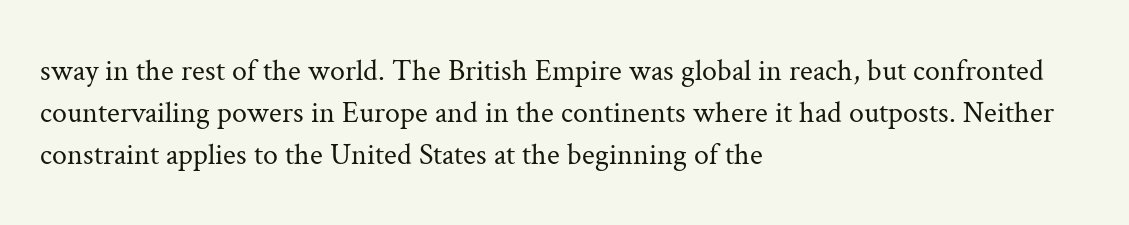sway in the rest of the world. The British Empire was global in reach, but confronted countervailing powers in Europe and in the continents where it had outposts. Neither constraint applies to the United States at the beginning of the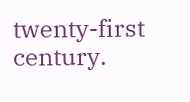twenty-first century.